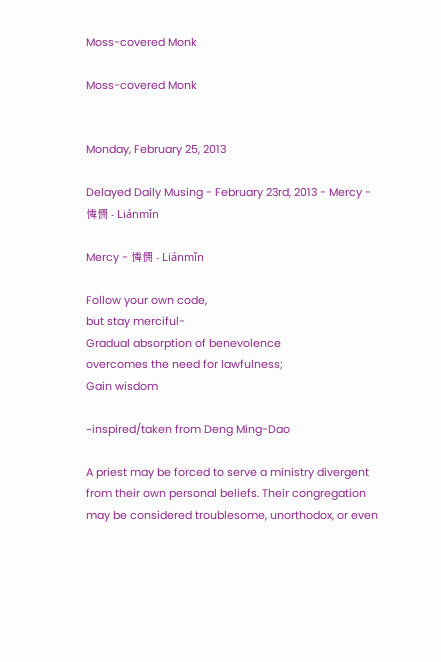Moss-covered Monk

Moss-covered Monk


Monday, February 25, 2013

Delayed Daily Musing - February 23rd, 2013 - Mercy - 憐憫 - Liánmǐn

Mercy - 憐憫 - Liánmǐn

Follow your own code,
but stay merciful-
Gradual absorption of benevolence
overcomes the need for lawfulness;
Gain wisdom

~inspired/taken from Deng Ming-Dao

A priest may be forced to serve a ministry divergent from their own personal beliefs. Their congregation may be considered troublesome, unorthodox, or even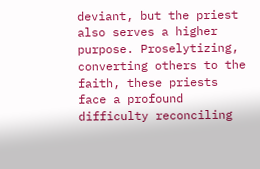deviant, but the priest also serves a higher purpose. Proselytizing, converting others to the faith, these priests face a profound difficulty reconciling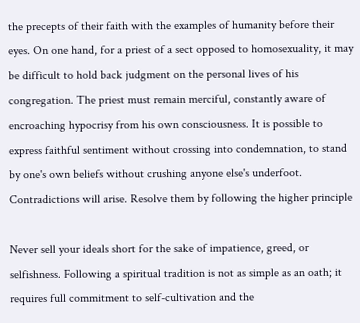the precepts of their faith with the examples of humanity before their eyes. On one hand, for a priest of a sect opposed to homosexuality, it may be difficult to hold back judgment on the personal lives of his congregation. The priest must remain merciful, constantly aware of encroaching hypocrisy from his own consciousness. It is possible to express faithful sentiment without crossing into condemnation, to stand by one's own beliefs without crushing anyone else's underfoot. Contradictions will arise. Resolve them by following the higher principle

Never sell your ideals short for the sake of impatience, greed, or selfishness. Following a spiritual tradition is not as simple as an oath; it requires full commitment to self-cultivation and the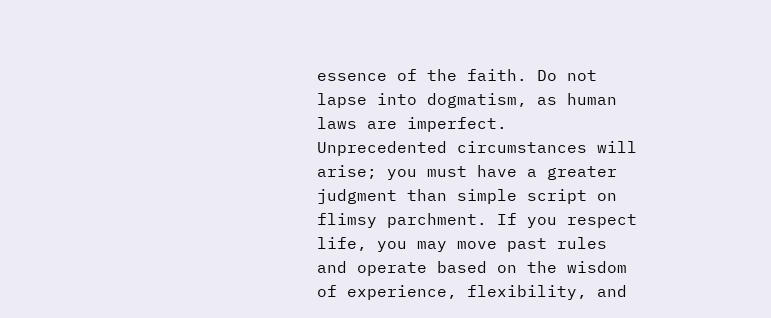essence of the faith. Do not lapse into dogmatism, as human laws are imperfect. Unprecedented circumstances will arise; you must have a greater judgment than simple script on flimsy parchment. If you respect life, you may move past rules and operate based on the wisdom of experience, flexibility, and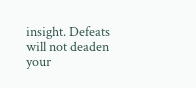insight. Defeats will not deaden your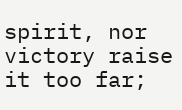spirit, nor victory raise it too far;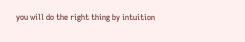you will do the right thing by intuition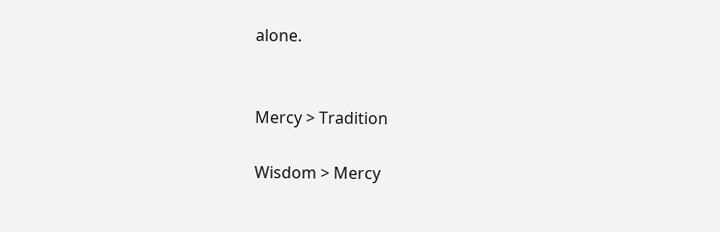alone.


Mercy > Tradition

Wisdom > Mercy